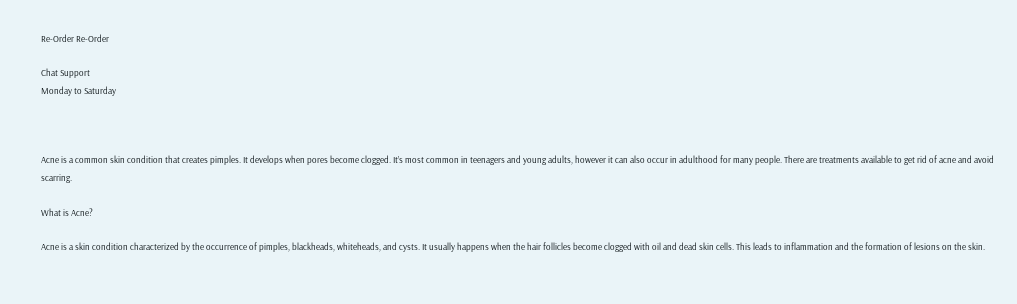Re-Order Re-Order

Chat Support
Monday to Saturday



Acne is a common skin condition that creates pimples. It develops when pores become clogged. It’s most common in teenagers and young adults, however it can also occur in adulthood for many people. There are treatments available to get rid of acne and avoid scarring.

What is Acne?

Acne is a skin condition characterized by the occurrence of pimples, blackheads, whiteheads, and cysts. It usually happens when the hair follicles become clogged with oil and dead skin cells. This leads to inflammation and the formation of lesions on the skin.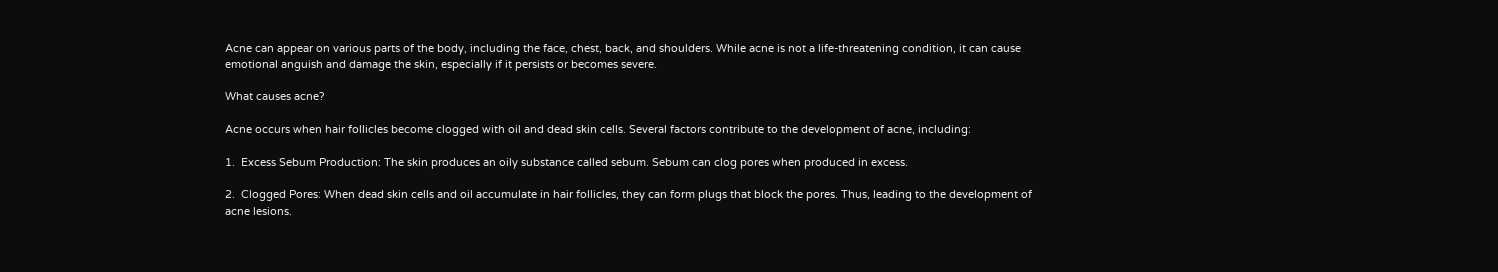Acne can appear on various parts of the body, including the face, chest, back, and shoulders. While acne is not a life-threatening condition, it can cause emotional anguish and damage the skin, especially if it persists or becomes severe.

What causes acne?

Acne occurs when hair follicles become clogged with oil and dead skin cells. Several factors contribute to the development of acne, including:

1.  Excess Sebum Production: The skin produces an oily substance called sebum. Sebum can clog pores when produced in excess.

2.  Clogged Pores: When dead skin cells and oil accumulate in hair follicles, they can form plugs that block the pores. Thus, leading to the development of acne lesions.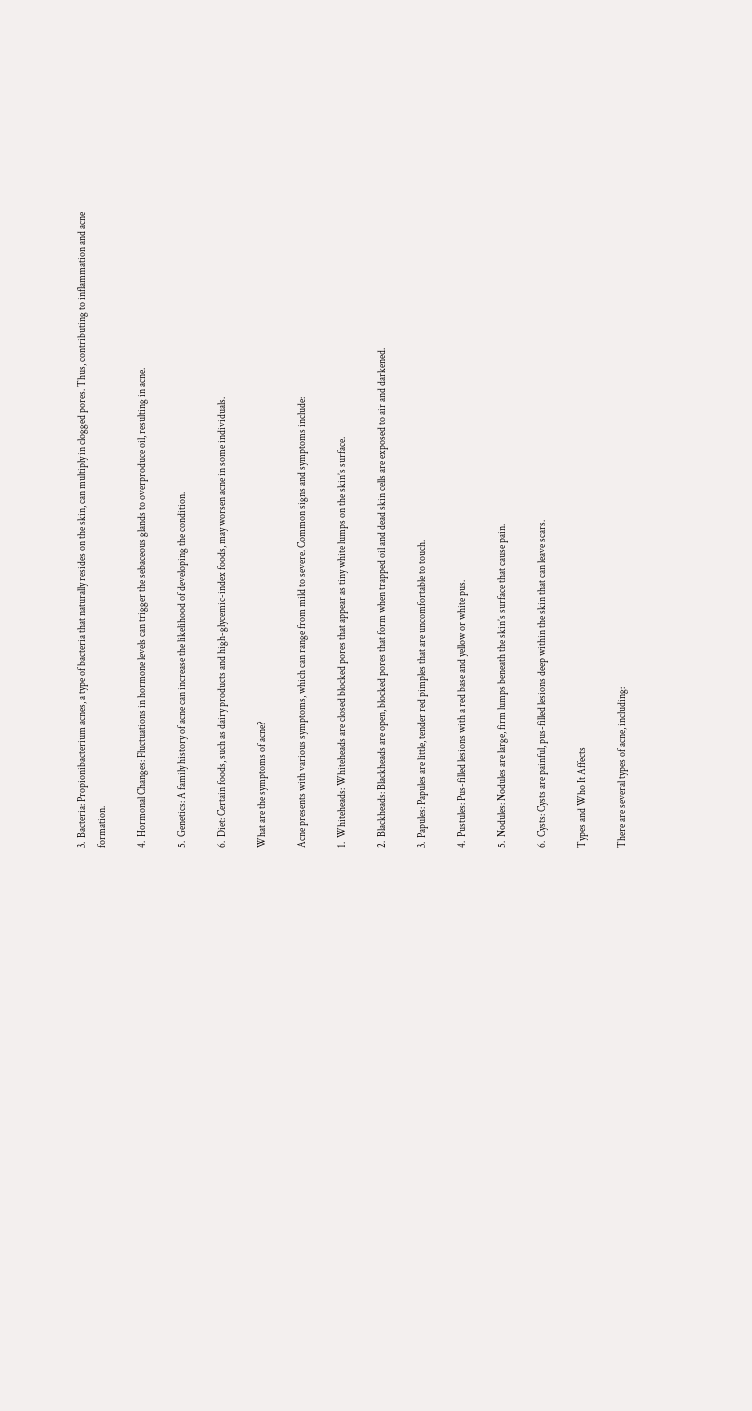3.  Bacteria: Propionibacterium acnes, a type of bacteria that naturally resides on the skin, can multiply in clogged pores. Thus, contributing to inflammation and acne formation.

4.  Hormonal Changes: Fluctuations in hormone levels can trigger the sebaceous glands to overproduce oil, resulting in acne.

5.  Genetics: A family history of acne can increase the likelihood of developing the condition.

6.  Diet: Certain foods, such as dairy products and high-glycemic-index foods, may worsen acne in some individuals.

What are the symptoms of acne?

Acne presents with various symptoms, which can range from mild to severe. Common signs and symptoms include:

1.  Whiteheads: Whiteheads are closed blocked pores that appear as tiny white lumps on the skin’s surface.

2.  Blackheads: Blackheads are open, blocked pores that form when trapped oil and dead skin cells are exposed to air and darkened.

3.  Papules: Papules are little, tender red pimples that are uncomfortable to touch.

4.  Pustules: Pus-filled lesions with a red base and yellow or white pus.

5.  Nodules: Nodules are large, firm lumps beneath the skin’s surface that cause pain.

6.  Cysts: Cysts are painful, pus-filled lesions deep within the skin that can leave scars.

Types and Who It Affects

There are several types of acne, including: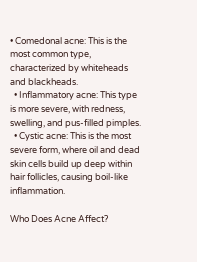• Comedonal acne: This is the most common type, characterized by whiteheads and blackheads.
  • Inflammatory acne: This type is more severe, with redness, swelling, and pus-filled pimples.
  • Cystic acne: This is the most severe form, where oil and dead skin cells build up deep within hair follicles, causing boil-like inflammation.

Who Does Acne Affect?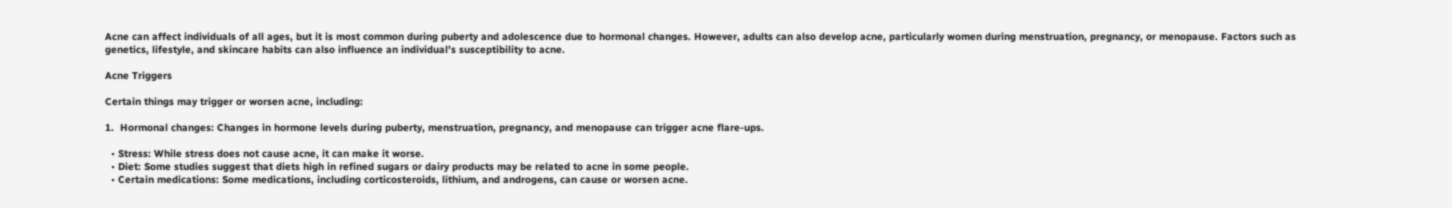Acne can affect individuals of all ages, but it is most common during puberty and adolescence due to hormonal changes. However, adults can also develop acne, particularly women during menstruation, pregnancy, or menopause. Factors such as genetics, lifestyle, and skincare habits can also influence an individual’s susceptibility to acne.

Acne Triggers

Certain things may trigger or worsen acne, including:

1.  Hormonal changes: Changes in hormone levels during puberty, menstruation, pregnancy, and menopause can trigger acne flare-ups.

  • Stress: While stress does not cause acne, it can make it worse.
  • Diet: Some studies suggest that diets high in refined sugars or dairy products may be related to acne in some people.
  • Certain medications: Some medications, including corticosteroids, lithium, and androgens, can cause or worsen acne.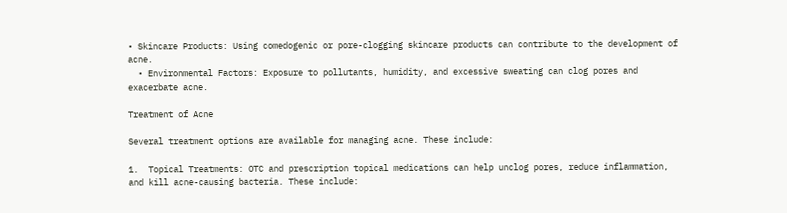• Skincare Products: Using comedogenic or pore-clogging skincare products can contribute to the development of acne.
  • Environmental Factors: Exposure to pollutants, humidity, and excessive sweating can clog pores and exacerbate acne.

Treatment of Acne

Several treatment options are available for managing acne. These include:

1.  Topical Treatments: OTC and prescription topical medications can help unclog pores, reduce inflammation, and kill acne-causing bacteria. These include: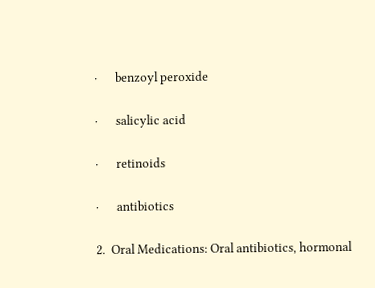·      benzoyl peroxide

·      salicylic acid

·      retinoids

·      antibiotics

2.  Oral Medications: Oral antibiotics, hormonal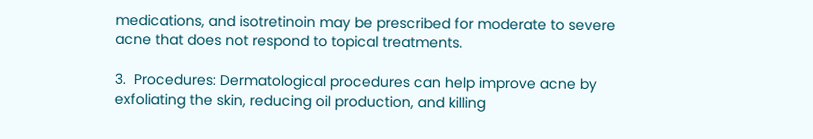medications, and isotretinoin may be prescribed for moderate to severe acne that does not respond to topical treatments.

3.  Procedures: Dermatological procedures can help improve acne by exfoliating the skin, reducing oil production, and killing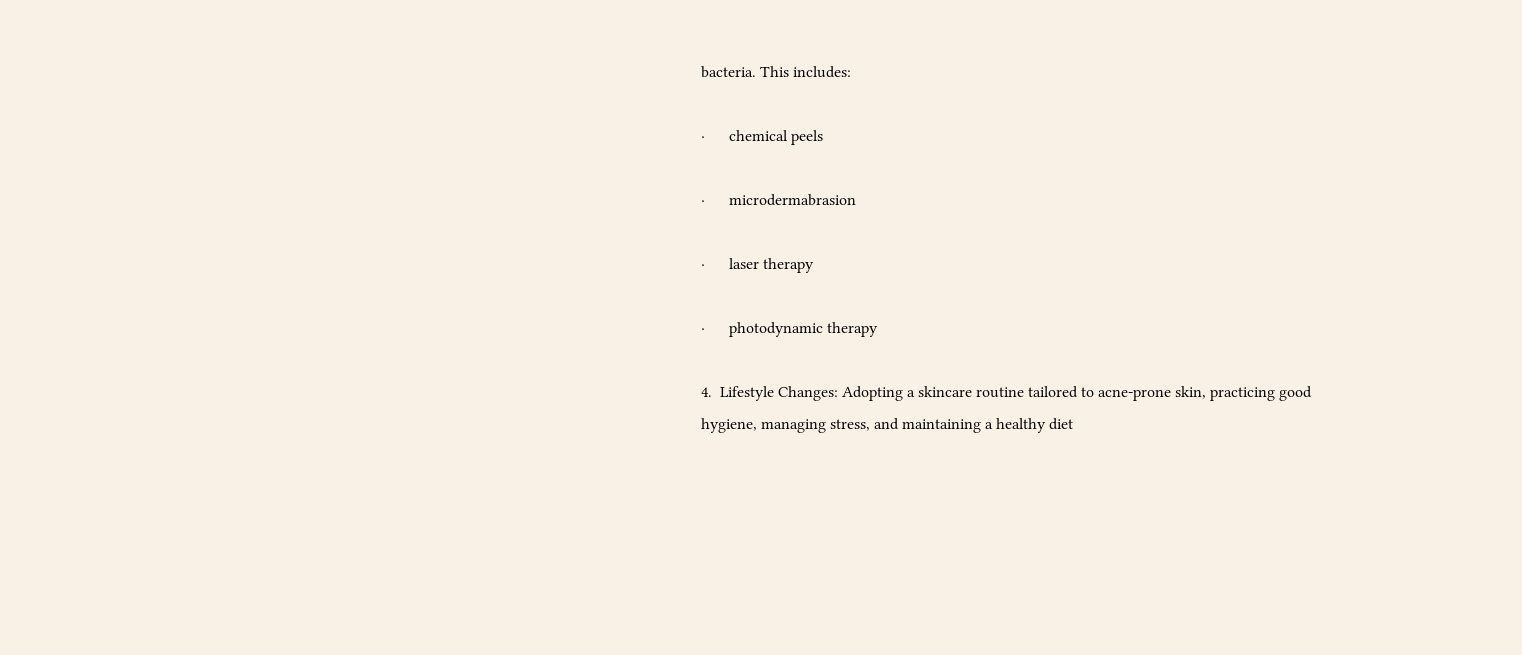bacteria. This includes:

·      chemical peels

·      microdermabrasion

·      laser therapy

·      photodynamic therapy

4.  Lifestyle Changes: Adopting a skincare routine tailored to acne-prone skin, practicing good hygiene, managing stress, and maintaining a healthy diet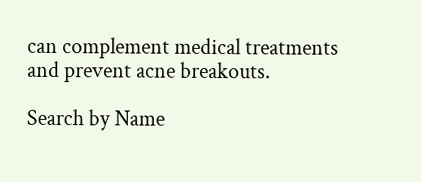can complement medical treatments and prevent acne breakouts.

Search by Name